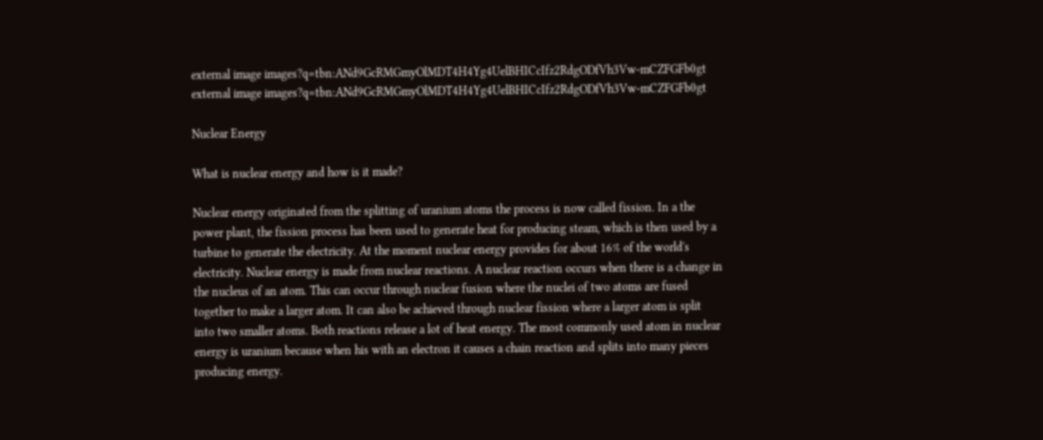external image images?q=tbn:ANd9GcRMGmyOlMDT4H4Yg4UelBHICcIfz2RdgODfVh3Vw-mCZFGFb0gt
external image images?q=tbn:ANd9GcRMGmyOlMDT4H4Yg4UelBHICcIfz2RdgODfVh3Vw-mCZFGFb0gt

Nuclear Energy

What is nuclear energy and how is it made?

Nuclear energy originated from the splitting of uranium atoms the process is now called fission. In a the power plant, the fission process has been used to generate heat for producing steam, which is then used by a turbine to generate the electricity. At the moment nuclear energy provides for about 16% of the world's electricity. Nuclear energy is made from nuclear reactions. A nuclear reaction occurs when there is a change in the nucleus of an atom. This can occur through nuclear fusion where the nuclei of two atoms are fused together to make a larger atom. It can also be achieved through nuclear fission where a larger atom is split into two smaller atoms. Both reactions release a lot of heat energy. The most commonly used atom in nuclear energy is uranium because when his with an electron it causes a chain reaction and splits into many pieces producing energy.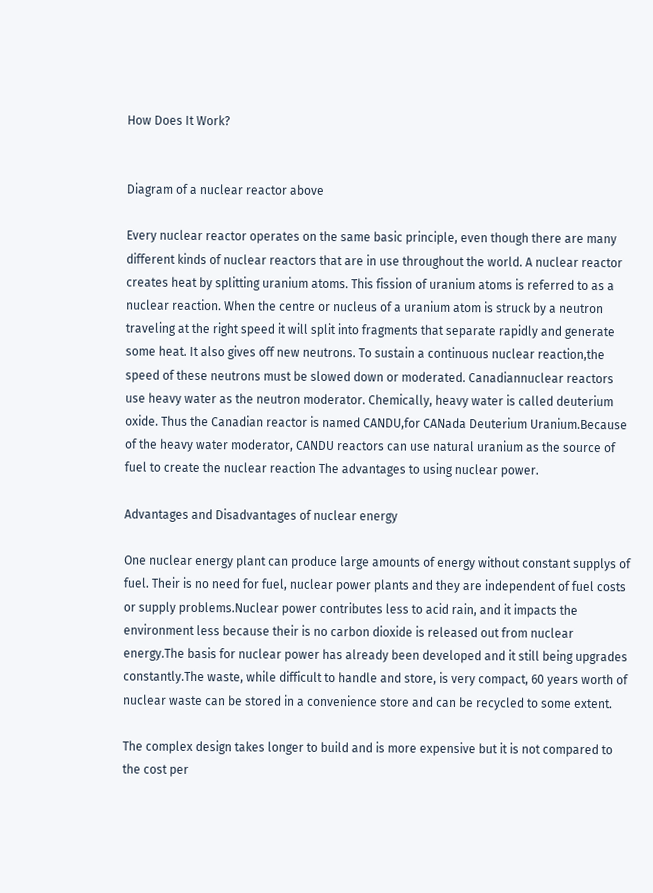How Does It Work?


Diagram of a nuclear reactor above

Every nuclear reactor operates on the same basic principle, even though there are many different kinds of nuclear reactors that are in use throughout the world. A nuclear reactor creates heat by splitting uranium atoms. This fission of uranium atoms is referred to as a nuclear reaction. When the centre or nucleus of a uranium atom is struck by a neutron traveling at the right speed it will split into fragments that separate rapidly and generate some heat. It also gives off new neutrons. To sustain a continuous nuclear reaction,the speed of these neutrons must be slowed down or moderated. Canadiannuclear reactors use heavy water as the neutron moderator. Chemically, heavy water is called deuterium oxide. Thus the Canadian reactor is named CANDU,for CANada Deuterium Uranium.Because of the heavy water moderator, CANDU reactors can use natural uranium as the source of fuel to create the nuclear reaction The advantages to using nuclear power.

Advantages and Disadvantages of nuclear energy

One nuclear energy plant can produce large amounts of energy without constant supplys of fuel. Their is no need for fuel, nuclear power plants and they are independent of fuel costs or supply problems.Nuclear power contributes less to acid rain, and it impacts the environment less because their is no carbon dioxide is released out from nuclear energy.The basis for nuclear power has already been developed and it still being upgrades constantly.The waste, while difficult to handle and store, is very compact, 60 years worth of nuclear waste can be stored in a convenience store and can be recycled to some extent.

The complex design takes longer to build and is more expensive but it is not compared to the cost per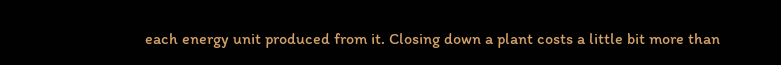each energy unit produced from it. Closing down a plant costs a little bit more than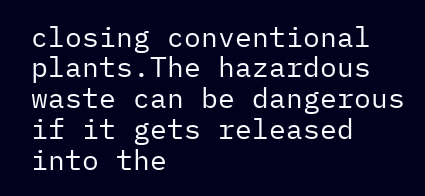closing conventional plants.The hazardous waste can be dangerous if it gets released into the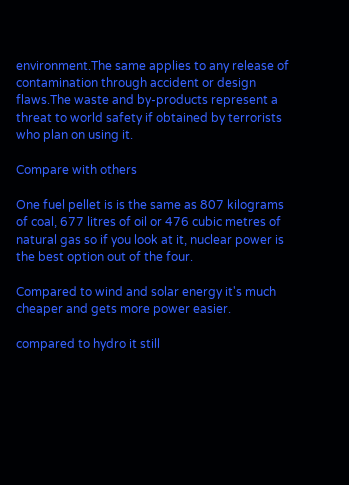environment.The same applies to any release of contamination through accident or design flaws.The waste and by-products represent a threat to world safety if obtained by terrorists who plan on using it.

Compare with others

One fuel pellet is is the same as 807 kilograms of coal, 677 litres of oil or 476 cubic metres of natural gas so if you look at it, nuclear power is the best option out of the four.

Compared to wind and solar energy it's much cheaper and gets more power easier.

compared to hydro it still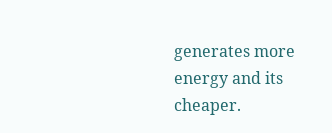generates more energy and its cheaper.